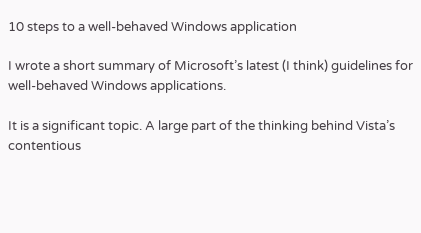10 steps to a well-behaved Windows application

I wrote a short summary of Microsoft’s latest (I think) guidelines for well-behaved Windows applications.

It is a significant topic. A large part of the thinking behind Vista’s contentious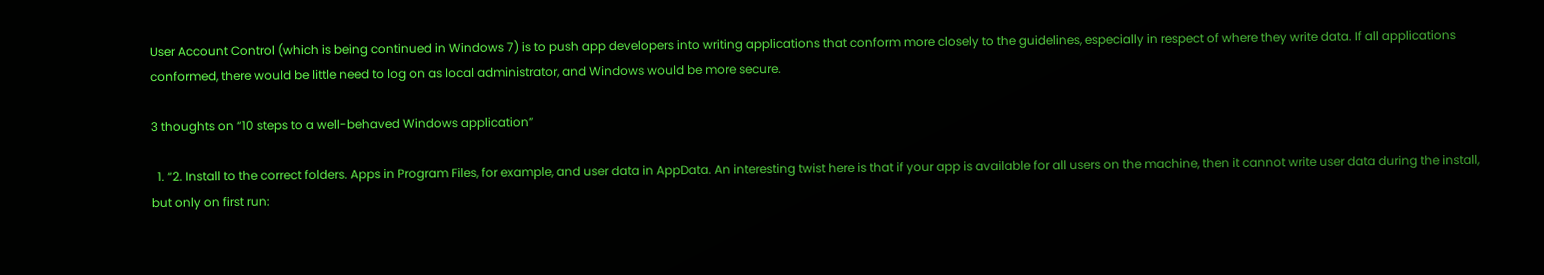User Account Control (which is being continued in Windows 7) is to push app developers into writing applications that conform more closely to the guidelines, especially in respect of where they write data. If all applications conformed, there would be little need to log on as local administrator, and Windows would be more secure.

3 thoughts on “10 steps to a well-behaved Windows application”

  1. “2. Install to the correct folders. Apps in Program Files, for example, and user data in AppData. An interesting twist here is that if your app is available for all users on the machine, then it cannot write user data during the install, but only on first run: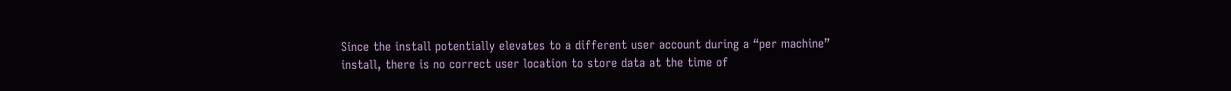Since the install potentially elevates to a different user account during a “per machine” install, there is no correct user location to store data at the time of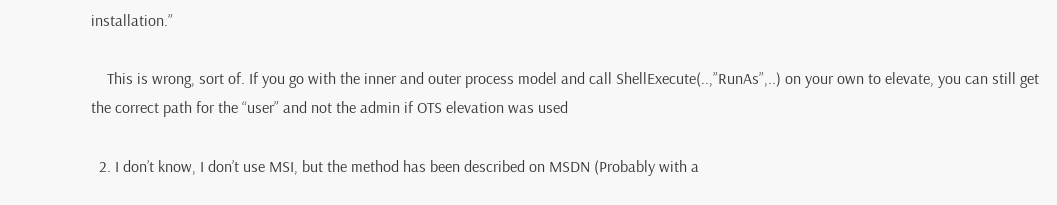installation.”

    This is wrong, sort of. If you go with the inner and outer process model and call ShellExecute(..,”RunAs”,..) on your own to elevate, you can still get the correct path for the “user” and not the admin if OTS elevation was used

  2. I don’t know, I don’t use MSI, but the method has been described on MSDN (Probably with a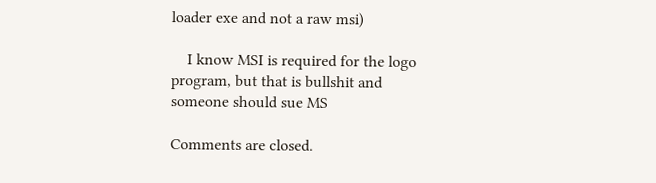loader exe and not a raw msi)

    I know MSI is required for the logo program, but that is bullshit and someone should sue MS

Comments are closed.